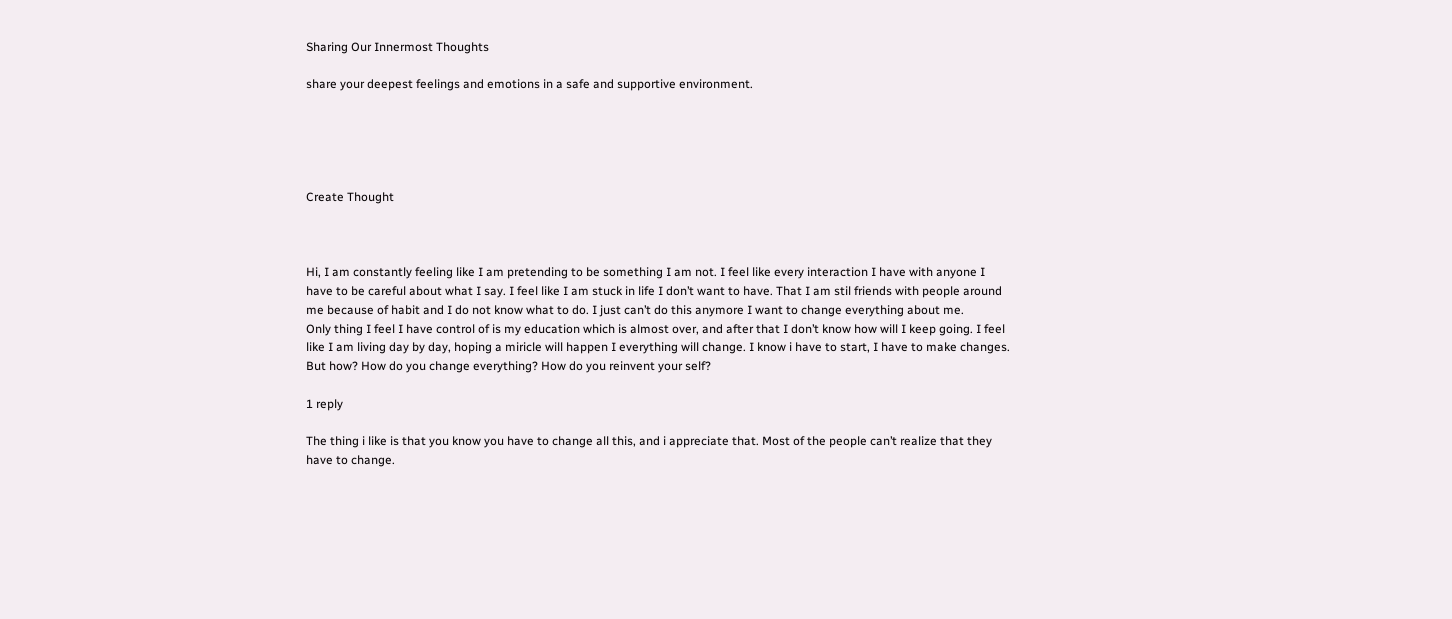Sharing Our Innermost Thoughts

share your deepest feelings and emotions in a safe and supportive environment.





Create Thought



Hi, I am constantly feeling like I am pretending to be something I am not. I feel like every interaction I have with anyone I have to be careful about what I say. I feel like I am stuck in life I don’t want to have. That I am stil friends with people around me because of habit and I do not know what to do. I just can’t do this anymore I want to change everything about me.
Only thing I feel I have control of is my education which is almost over, and after that I don’t know how will I keep going. I feel like I am living day by day, hoping a miricle will happen I everything will change. I know i have to start, I have to make changes. But how? How do you change everything? How do you reinvent your self?

1 reply

The thing i like is that you know you have to change all this, and i appreciate that. Most of the people can’t realize that they have to change.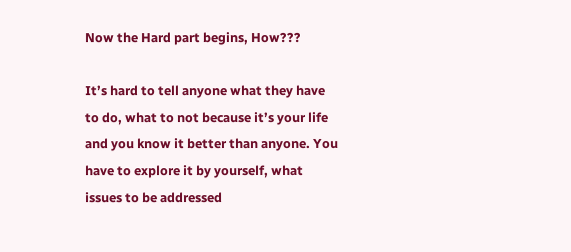Now the Hard part begins, How???

It’s hard to tell anyone what they have to do, what to not because it’s your life and you know it better than anyone. You have to explore it by yourself, what issues to be addressed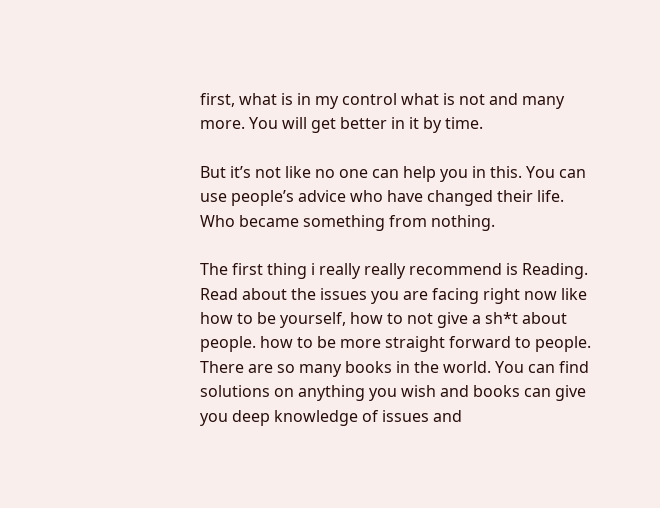first, what is in my control what is not and many more. You will get better in it by time.

But it’s not like no one can help you in this. You can use people’s advice who have changed their life. Who became something from nothing.

The first thing i really really recommend is Reading.
Read about the issues you are facing right now like how to be yourself, how to not give a sh*t about people. how to be more straight forward to people. There are so many books in the world. You can find solutions on anything you wish and books can give you deep knowledge of issues and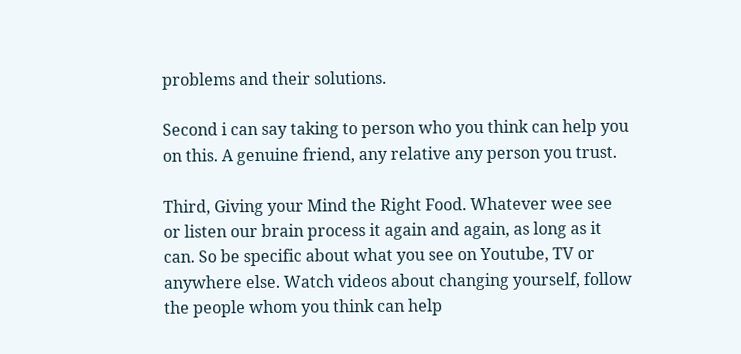problems and their solutions.

Second i can say taking to person who you think can help you on this. A genuine friend, any relative any person you trust.

Third, Giving your Mind the Right Food. Whatever wee see or listen our brain process it again and again, as long as it can. So be specific about what you see on Youtube, TV or anywhere else. Watch videos about changing yourself, follow the people whom you think can help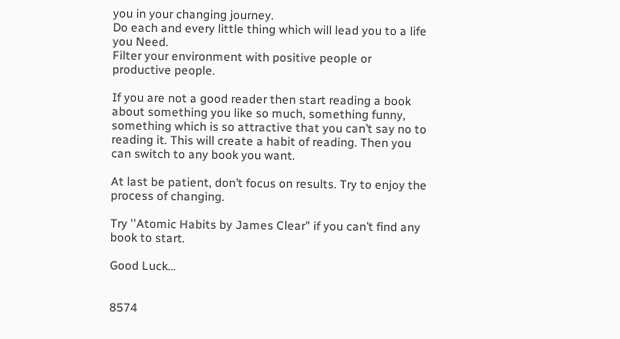you in your changing journey.
Do each and every little thing which will lead you to a life you Need.
Filter your environment with positive people or productive people.

If you are not a good reader then start reading a book about something you like so much, something funny, something which is so attractive that you can’t say no to reading it. This will create a habit of reading. Then you can switch to any book you want.

At last be patient, don’t focus on results. Try to enjoy the process of changing.

Try ''Atomic Habits by James Clear" if you can’t find any book to start.

Good Luck…


8574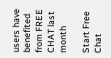users have benefited
from FREE CHAT last month

Start Free Chat